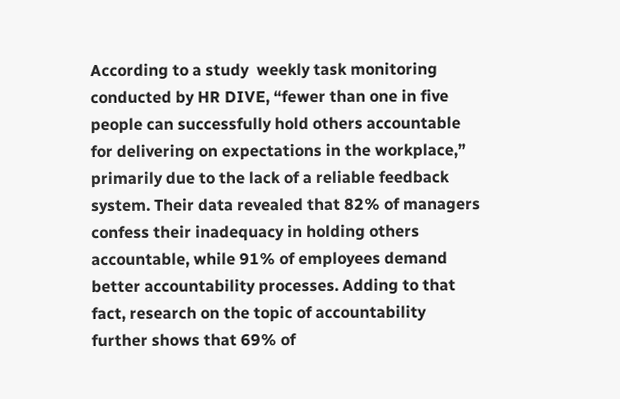According to a study  weekly task monitoring conducted by HR DIVE, “fewer than one in five people can successfully hold others accountable for delivering on expectations in the workplace,” primarily due to the lack of a reliable feedback system. Their data revealed that 82% of managers confess their inadequacy in holding others accountable, while 91% of employees demand better accountability processes. Adding to that fact, research on the topic of accountability further shows that 69% of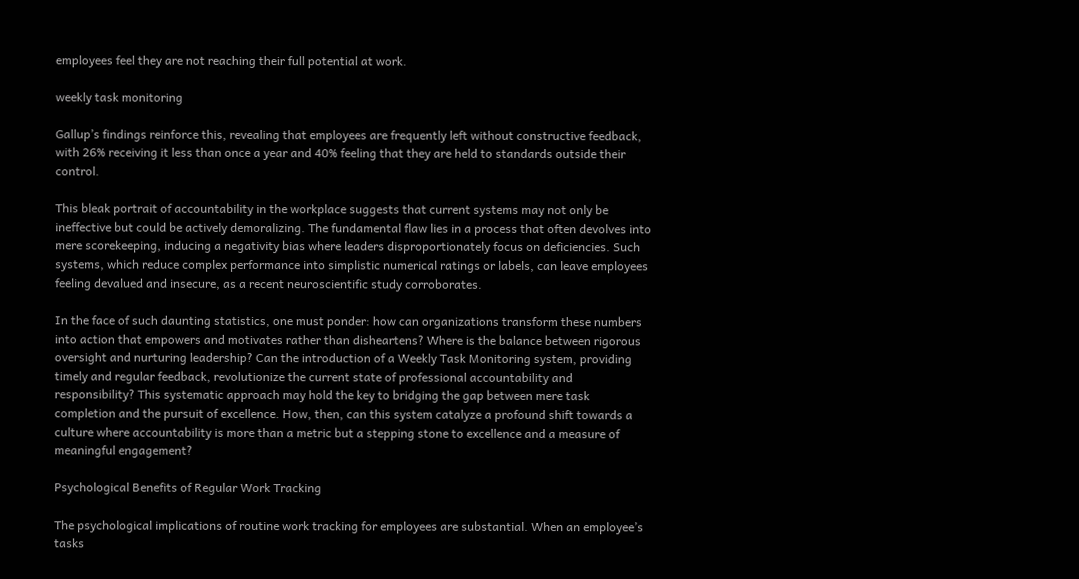employees feel they are not reaching their full potential at work.

weekly task monitoring

Gallup’s findings reinforce this, revealing that employees are frequently left without constructive feedback, with 26% receiving it less than once a year and 40% feeling that they are held to standards outside their control.

This bleak portrait of accountability in the workplace suggests that current systems may not only be ineffective but could be actively demoralizing. The fundamental flaw lies in a process that often devolves into mere scorekeeping, inducing a negativity bias where leaders disproportionately focus on deficiencies. Such systems, which reduce complex performance into simplistic numerical ratings or labels, can leave employees feeling devalued and insecure, as a recent neuroscientific study corroborates.

In the face of such daunting statistics, one must ponder: how can organizations transform these numbers into action that empowers and motivates rather than disheartens? Where is the balance between rigorous oversight and nurturing leadership? Can the introduction of a Weekly Task Monitoring system, providing timely and regular feedback, revolutionize the current state of professional accountability and responsibility? This systematic approach may hold the key to bridging the gap between mere task completion and the pursuit of excellence. How, then, can this system catalyze a profound shift towards a culture where accountability is more than a metric but a stepping stone to excellence and a measure of meaningful engagement?

Psychological Benefits of Regular Work Tracking

The psychological implications of routine work tracking for employees are substantial. When an employee’s tasks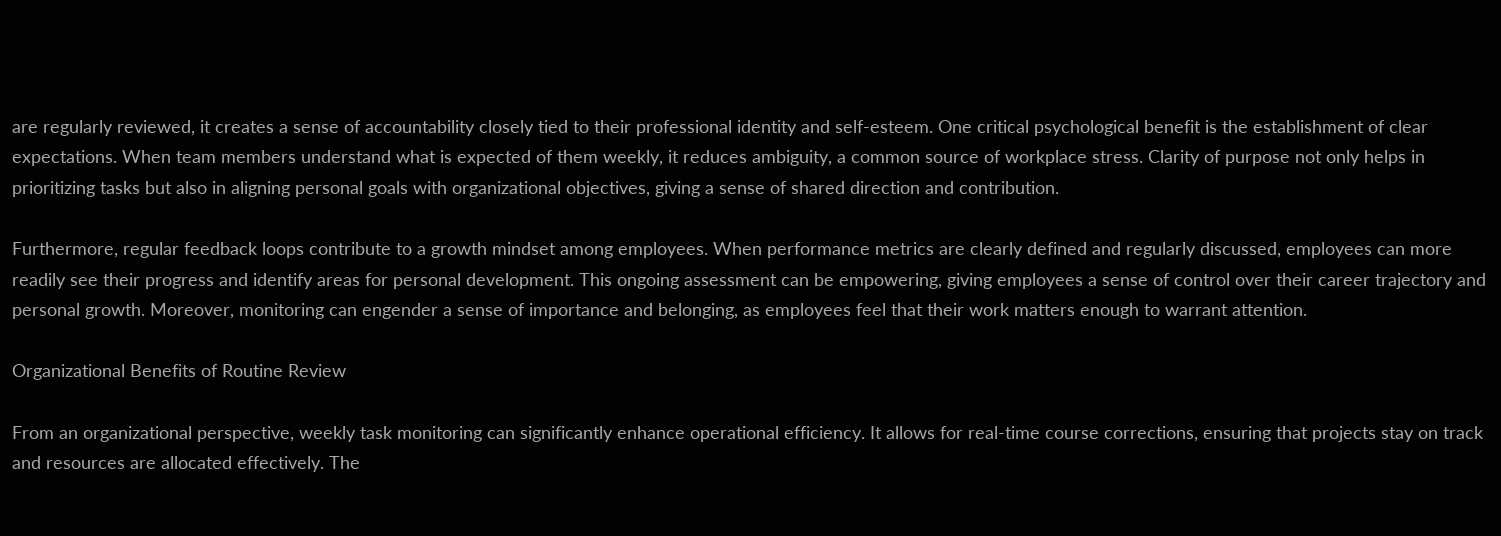are regularly reviewed, it creates a sense of accountability closely tied to their professional identity and self-esteem. One critical psychological benefit is the establishment of clear expectations. When team members understand what is expected of them weekly, it reduces ambiguity, a common source of workplace stress. Clarity of purpose not only helps in prioritizing tasks but also in aligning personal goals with organizational objectives, giving a sense of shared direction and contribution.

Furthermore, regular feedback loops contribute to a growth mindset among employees. When performance metrics are clearly defined and regularly discussed, employees can more readily see their progress and identify areas for personal development. This ongoing assessment can be empowering, giving employees a sense of control over their career trajectory and personal growth. Moreover, monitoring can engender a sense of importance and belonging, as employees feel that their work matters enough to warrant attention.

Organizational Benefits of Routine Review

From an organizational perspective, weekly task monitoring can significantly enhance operational efficiency. It allows for real-time course corrections, ensuring that projects stay on track and resources are allocated effectively. The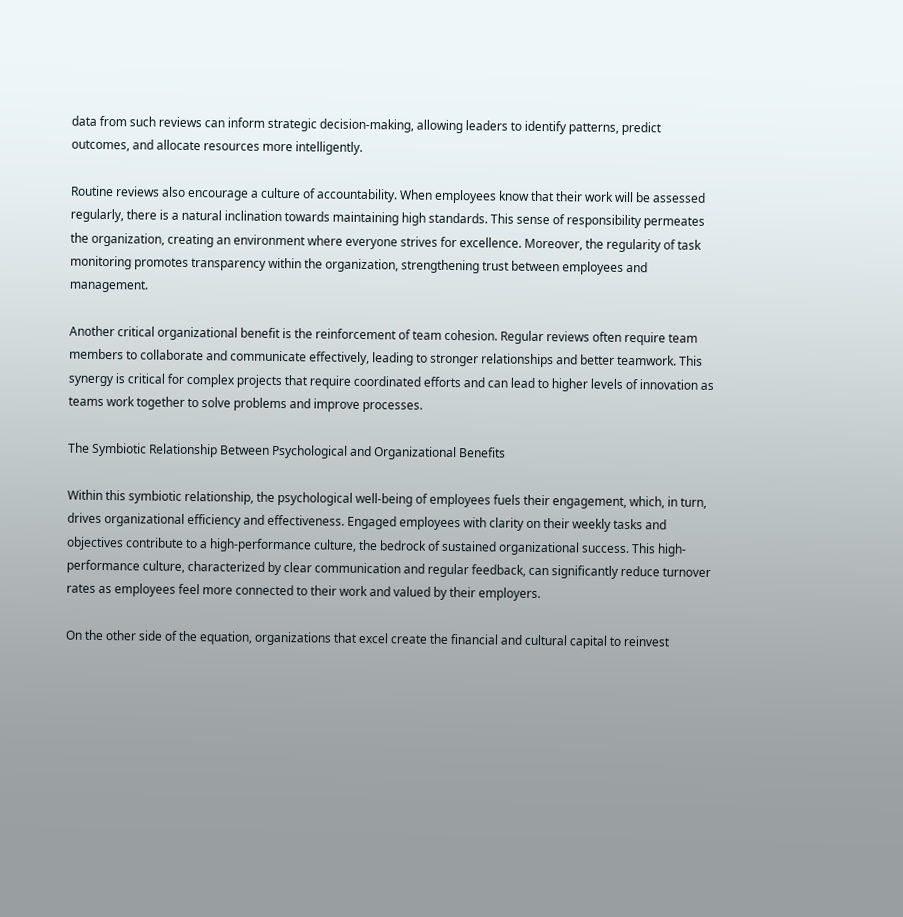data from such reviews can inform strategic decision-making, allowing leaders to identify patterns, predict outcomes, and allocate resources more intelligently.

Routine reviews also encourage a culture of accountability. When employees know that their work will be assessed regularly, there is a natural inclination towards maintaining high standards. This sense of responsibility permeates the organization, creating an environment where everyone strives for excellence. Moreover, the regularity of task monitoring promotes transparency within the organization, strengthening trust between employees and management.

Another critical organizational benefit is the reinforcement of team cohesion. Regular reviews often require team members to collaborate and communicate effectively, leading to stronger relationships and better teamwork. This synergy is critical for complex projects that require coordinated efforts and can lead to higher levels of innovation as teams work together to solve problems and improve processes.

The Symbiotic Relationship Between Psychological and Organizational Benefits

Within this symbiotic relationship, the psychological well-being of employees fuels their engagement, which, in turn, drives organizational efficiency and effectiveness. Engaged employees with clarity on their weekly tasks and objectives contribute to a high-performance culture, the bedrock of sustained organizational success. This high-performance culture, characterized by clear communication and regular feedback, can significantly reduce turnover rates as employees feel more connected to their work and valued by their employers.

On the other side of the equation, organizations that excel create the financial and cultural capital to reinvest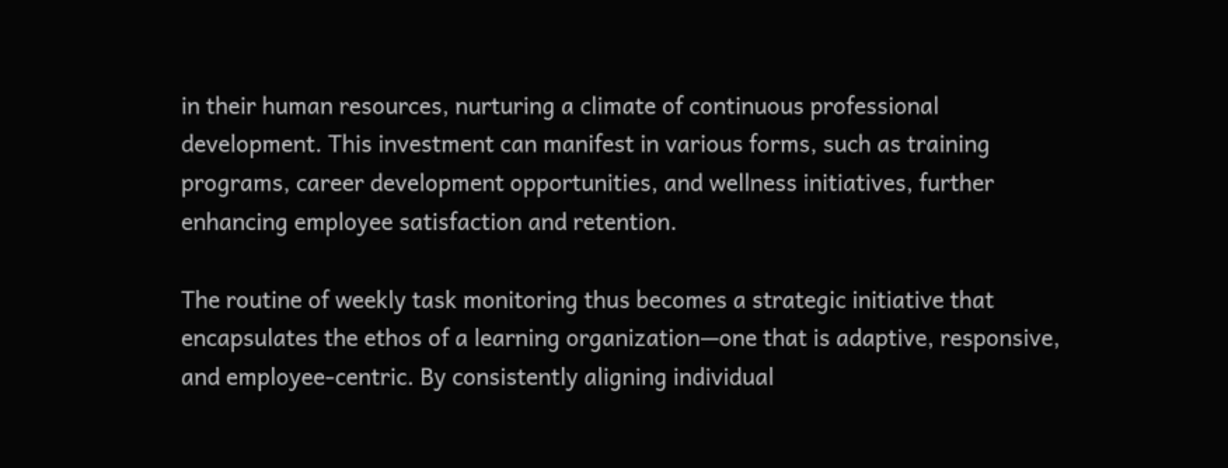in their human resources, nurturing a climate of continuous professional development. This investment can manifest in various forms, such as training programs, career development opportunities, and wellness initiatives, further enhancing employee satisfaction and retention.

The routine of weekly task monitoring thus becomes a strategic initiative that encapsulates the ethos of a learning organization—one that is adaptive, responsive, and employee-centric. By consistently aligning individual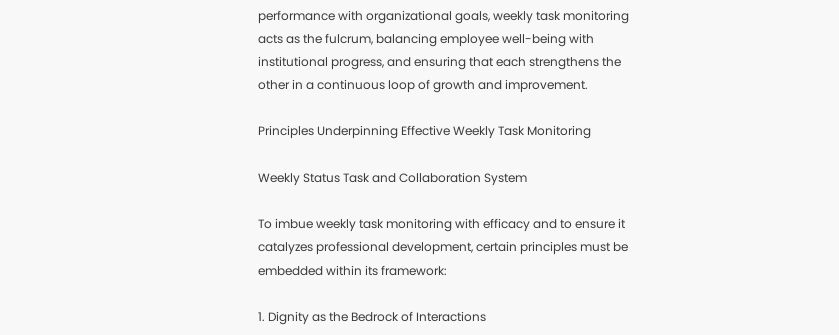performance with organizational goals, weekly task monitoring acts as the fulcrum, balancing employee well-being with institutional progress, and ensuring that each strengthens the other in a continuous loop of growth and improvement.

Principles Underpinning Effective Weekly Task Monitoring

Weekly Status Task and Collaboration System

To imbue weekly task monitoring with efficacy and to ensure it catalyzes professional development, certain principles must be embedded within its framework:

1. Dignity as the Bedrock of Interactions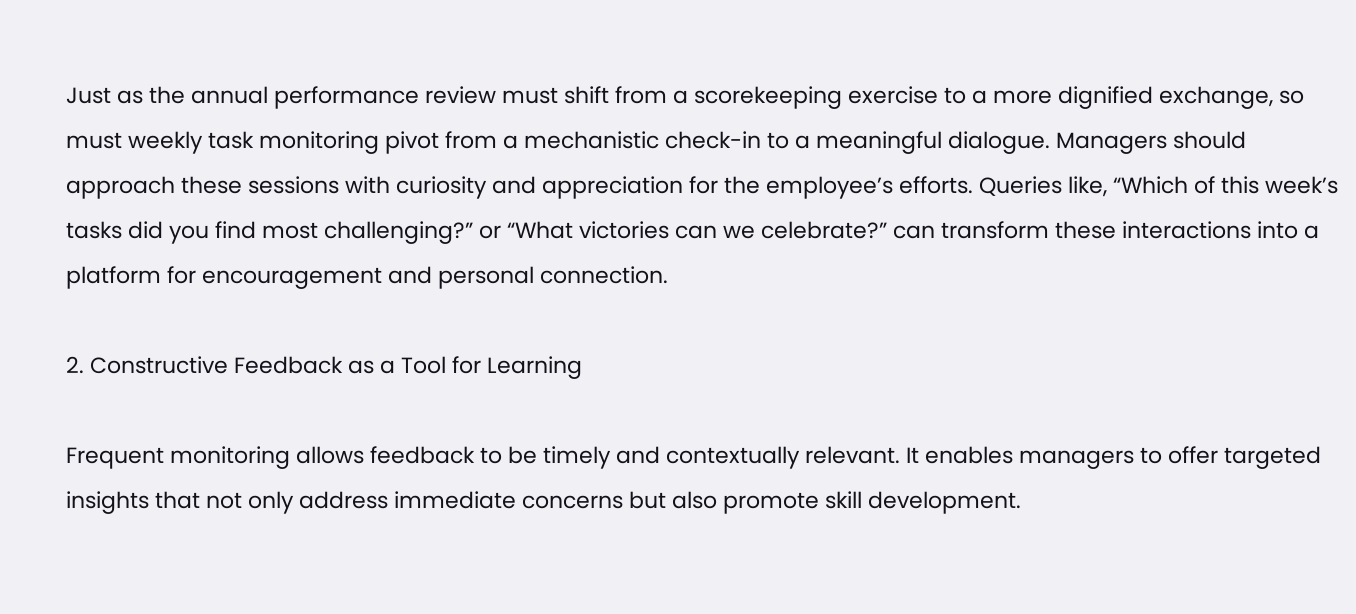Just as the annual performance review must shift from a scorekeeping exercise to a more dignified exchange, so must weekly task monitoring pivot from a mechanistic check-in to a meaningful dialogue. Managers should approach these sessions with curiosity and appreciation for the employee’s efforts. Queries like, “Which of this week’s tasks did you find most challenging?” or “What victories can we celebrate?” can transform these interactions into a platform for encouragement and personal connection.

2. Constructive Feedback as a Tool for Learning

Frequent monitoring allows feedback to be timely and contextually relevant. It enables managers to offer targeted insights that not only address immediate concerns but also promote skill development.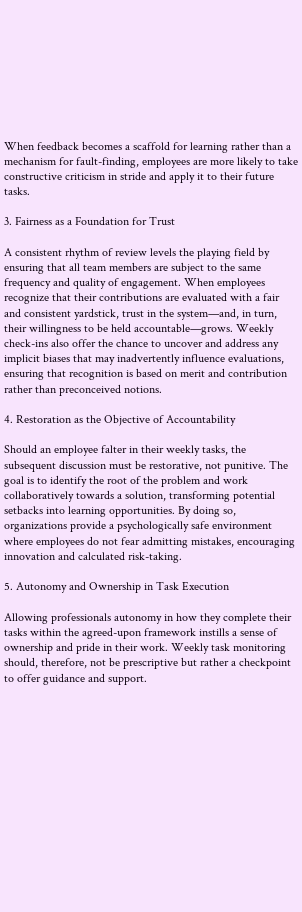When feedback becomes a scaffold for learning rather than a mechanism for fault-finding, employees are more likely to take constructive criticism in stride and apply it to their future tasks.

3. Fairness as a Foundation for Trust

A consistent rhythm of review levels the playing field by ensuring that all team members are subject to the same frequency and quality of engagement. When employees recognize that their contributions are evaluated with a fair and consistent yardstick, trust in the system—and, in turn, their willingness to be held accountable—grows. Weekly check-ins also offer the chance to uncover and address any implicit biases that may inadvertently influence evaluations, ensuring that recognition is based on merit and contribution rather than preconceived notions.

4. Restoration as the Objective of Accountability

Should an employee falter in their weekly tasks, the subsequent discussion must be restorative, not punitive. The goal is to identify the root of the problem and work collaboratively towards a solution, transforming potential setbacks into learning opportunities. By doing so, organizations provide a psychologically safe environment where employees do not fear admitting mistakes, encouraging innovation and calculated risk-taking.

5. Autonomy and Ownership in Task Execution

Allowing professionals autonomy in how they complete their tasks within the agreed-upon framework instills a sense of ownership and pride in their work. Weekly task monitoring should, therefore, not be prescriptive but rather a checkpoint to offer guidance and support.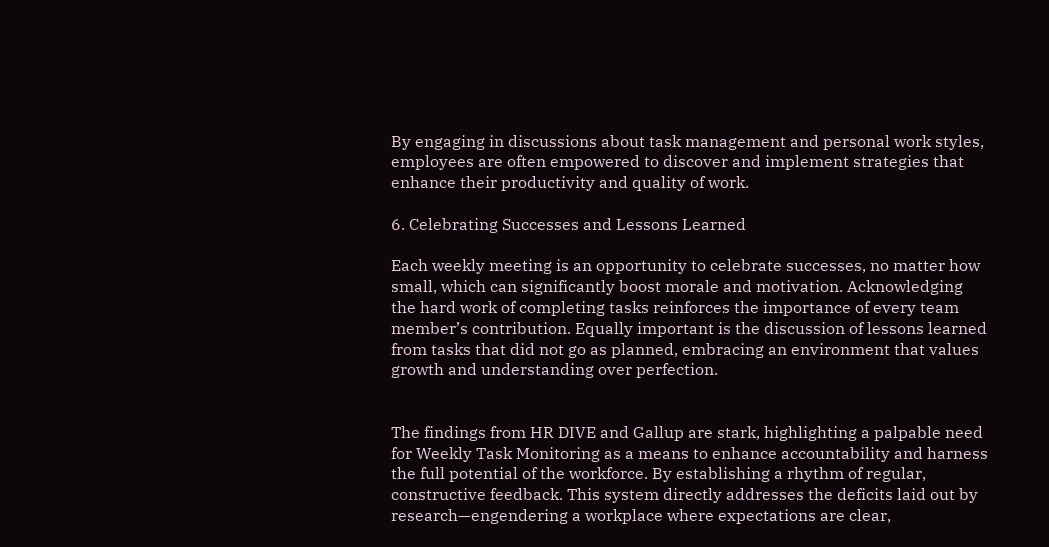By engaging in discussions about task management and personal work styles, employees are often empowered to discover and implement strategies that enhance their productivity and quality of work.

6. Celebrating Successes and Lessons Learned

Each weekly meeting is an opportunity to celebrate successes, no matter how small, which can significantly boost morale and motivation. Acknowledging the hard work of completing tasks reinforces the importance of every team member’s contribution. Equally important is the discussion of lessons learned from tasks that did not go as planned, embracing an environment that values growth and understanding over perfection.


The findings from HR DIVE and Gallup are stark, highlighting a palpable need for Weekly Task Monitoring as a means to enhance accountability and harness the full potential of the workforce. By establishing a rhythm of regular, constructive feedback. This system directly addresses the deficits laid out by research—engendering a workplace where expectations are clear,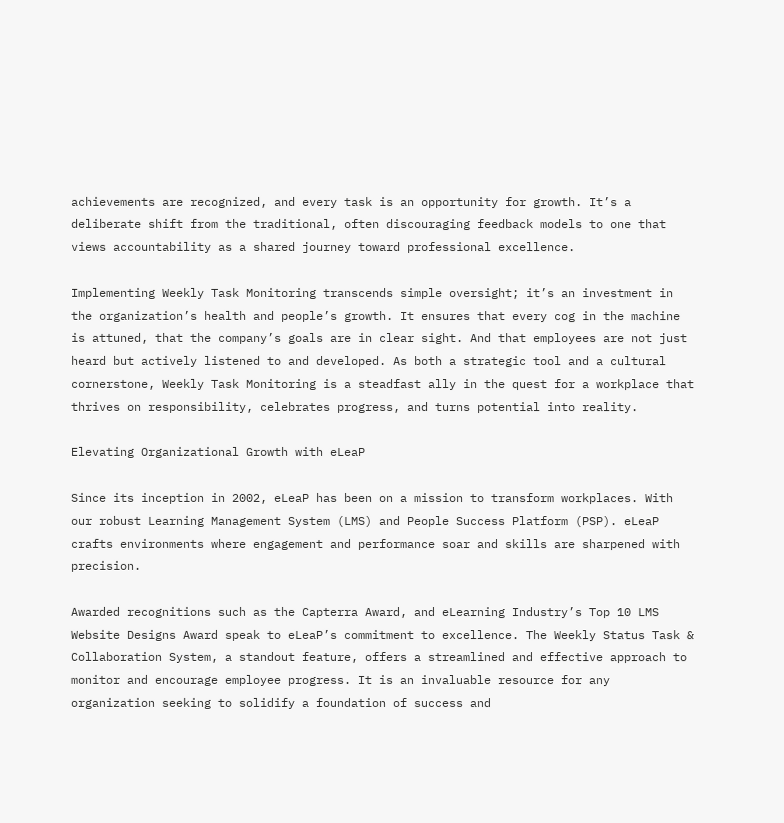achievements are recognized, and every task is an opportunity for growth. It’s a deliberate shift from the traditional, often discouraging feedback models to one that views accountability as a shared journey toward professional excellence.

Implementing Weekly Task Monitoring transcends simple oversight; it’s an investment in the organization’s health and people’s growth. It ensures that every cog in the machine is attuned, that the company’s goals are in clear sight. And that employees are not just heard but actively listened to and developed. As both a strategic tool and a cultural cornerstone, Weekly Task Monitoring is a steadfast ally in the quest for a workplace that thrives on responsibility, celebrates progress, and turns potential into reality.

Elevating Organizational Growth with eLeaP

Since its inception in 2002, eLeaP has been on a mission to transform workplaces. With our robust Learning Management System (LMS) and People Success Platform (PSP). eLeaP crafts environments where engagement and performance soar and skills are sharpened with precision.

Awarded recognitions such as the Capterra Award, and eLearning Industry’s Top 10 LMS Website Designs Award speak to eLeaP’s commitment to excellence. The Weekly Status Task & Collaboration System, a standout feature, offers a streamlined and effective approach to monitor and encourage employee progress. It is an invaluable resource for any organization seeking to solidify a foundation of success and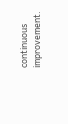continuous improvement.